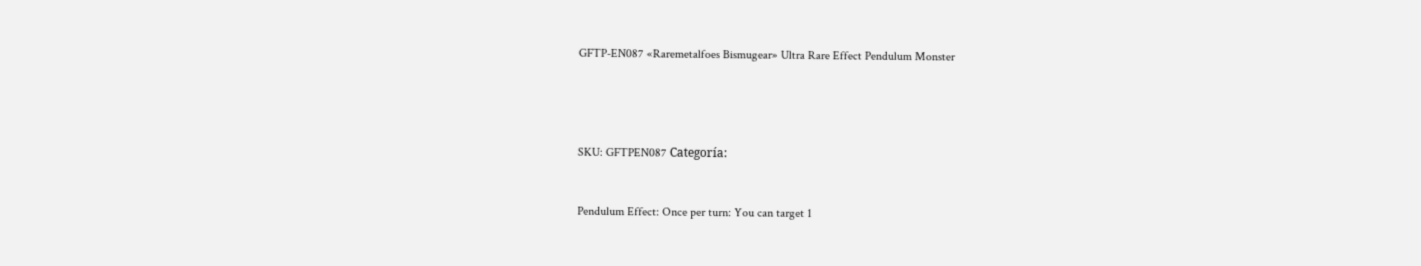GFTP-EN087 «Raremetalfoes Bismugear» Ultra Rare Effect Pendulum Monster




SKU: GFTPEN087 Categoría:


Pendulum Effect: Once per turn: You can target 1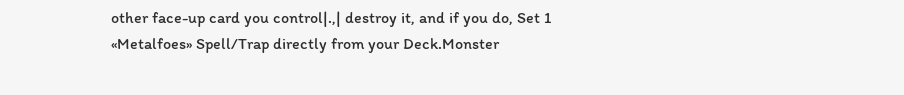other face-up card you control|.,| destroy it, and if you do, Set 1 «Metalfoes» Spell/Trap directly from your Deck.Monster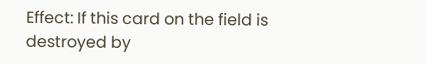Effect: If this card on the field is destroyed by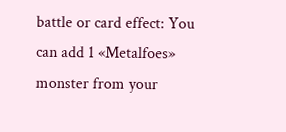battle or card effect: You can add 1 «Metalfoes» monster from your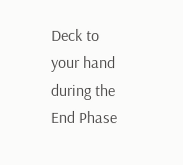Deck to your hand during the End Phase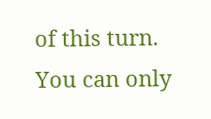of this turn. You can only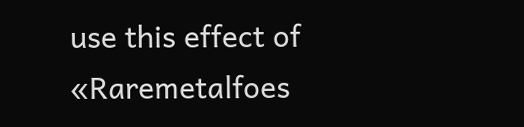use this effect of «Raremetalfoes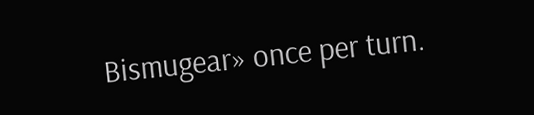Bismugear» once per turn.